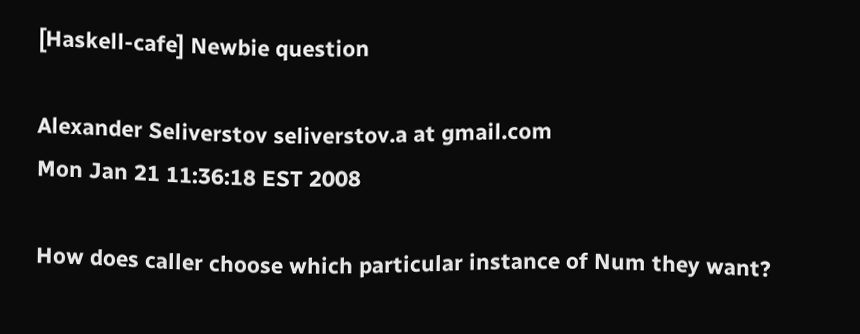[Haskell-cafe] Newbie question

Alexander Seliverstov seliverstov.a at gmail.com
Mon Jan 21 11:36:18 EST 2008

How does caller choose which particular instance of Num they want?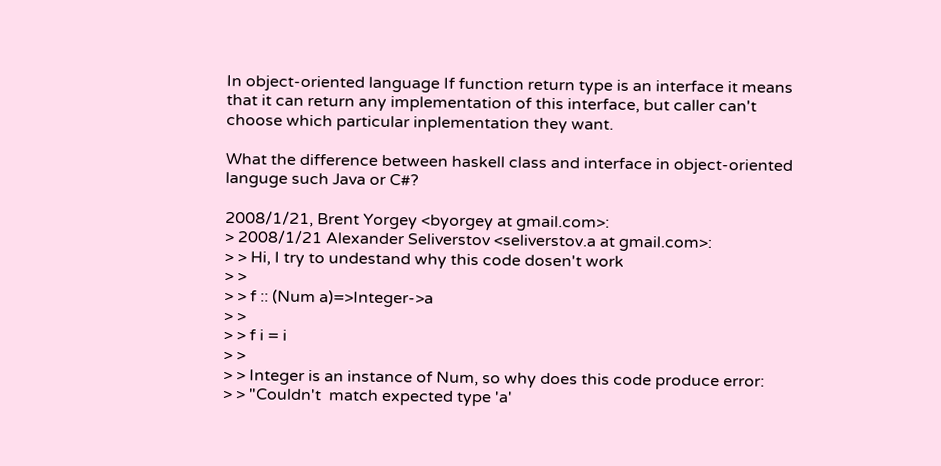In object-oriented language If function return type is an interface it means
that it can return any implementation of this interface, but caller can't
choose which particular inplementation they want.

What the difference between haskell class and interface in object-oriented
languge such Java or C#?

2008/1/21, Brent Yorgey <byorgey at gmail.com>:
> 2008/1/21 Alexander Seliverstov <seliverstov.a at gmail.com>:
> > Hi, I try to undestand why this code dosen't work
> >
> > f :: (Num a)=>Integer->a
> >
> > f i = i
> >
> > Integer is an instance of Num, so why does this code produce error:
> > "Couldn't  match expected type 'a'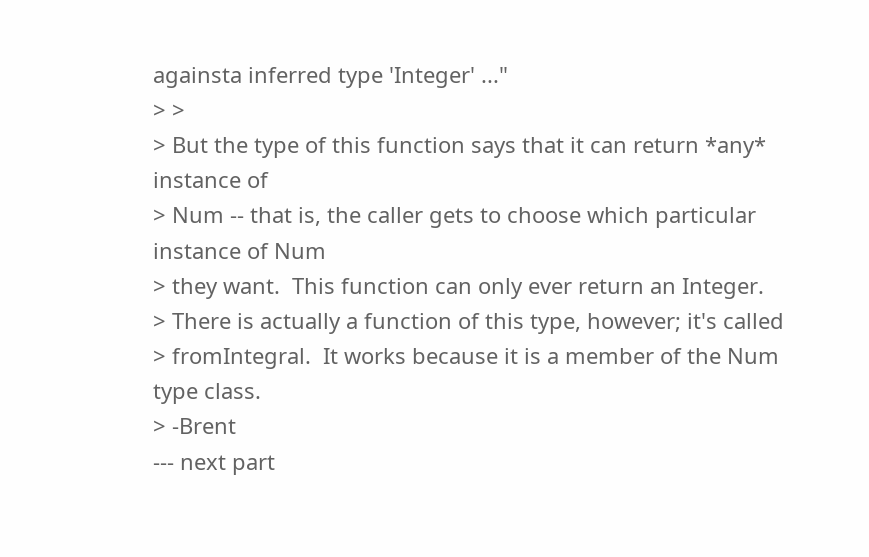againsta inferred type 'Integer' ..."
> >
> But the type of this function says that it can return *any* instance of
> Num -- that is, the caller gets to choose which particular instance of Num
> they want.  This function can only ever return an Integer.
> There is actually a function of this type, however; it's called
> fromIntegral.  It works because it is a member of the Num type class.
> -Brent
--- next part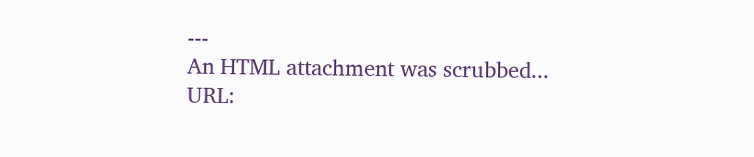---
An HTML attachment was scrubbed...
URL: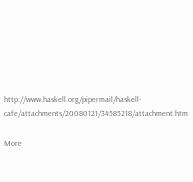http://www.haskell.org/pipermail/haskell-cafe/attachments/20080121/34585218/attachment.htm

More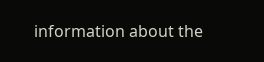information about the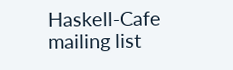Haskell-Cafe mailing list